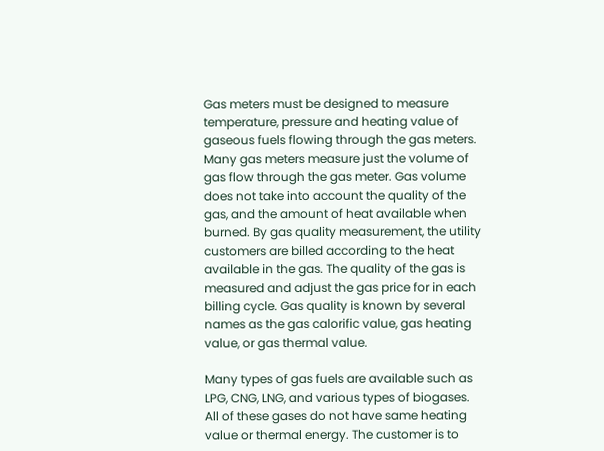Gas meters must be designed to measure temperature, pressure and heating value of gaseous fuels flowing through the gas meters. Many gas meters measure just the volume of gas flow through the gas meter. Gas volume does not take into account the quality of the gas, and the amount of heat available when burned. By gas quality measurement, the utility customers are billed according to the heat available in the gas. The quality of the gas is measured and adjust the gas price for in each billing cycle. Gas quality is known by several names as the gas calorific value, gas heating value, or gas thermal value.

Many types of gas fuels are available such as LPG, CNG, LNG, and various types of biogases. All of these gases do not have same heating value or thermal energy. The customer is to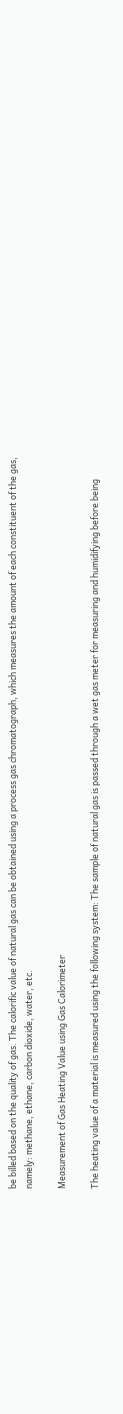be billed based on the quality of gas. The calorific value of natural gas can be obtained using a process gas chromatograph, which measures the amount of each constituent of the gas, namely: methane, ethane, carbon dioxide, water, etc.

Measurement of Gas Heating Value using Gas Calorimeter

The heating value of a material is measured using the following system: The sample of natural gas is passed through a wet gas meter for measuring and humidifying before being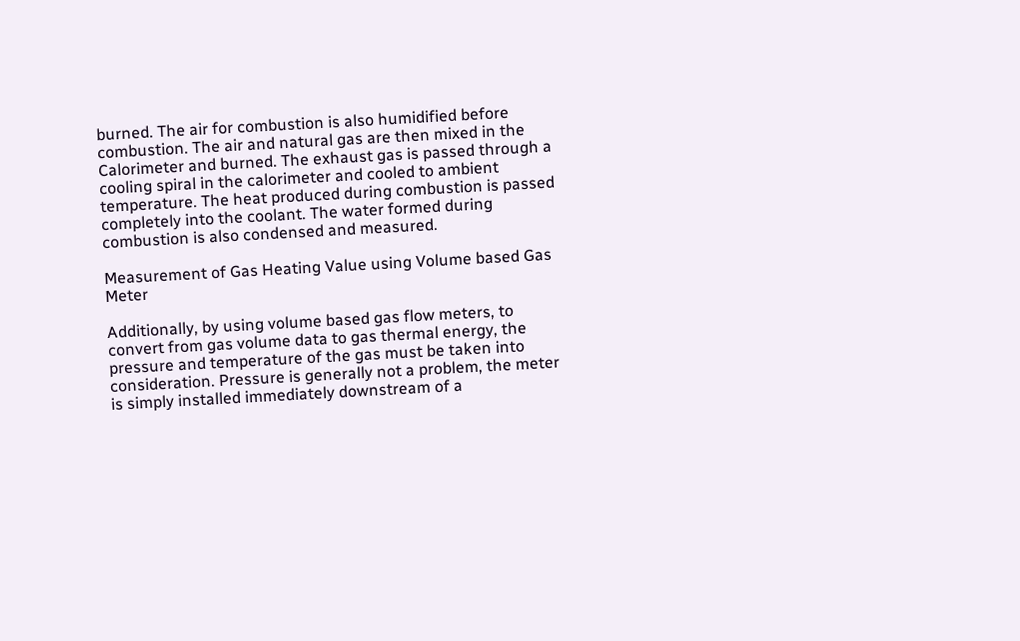burned. The air for combustion is also humidified before combustion. The air and natural gas are then mixed in the Calorimeter and burned. The exhaust gas is passed through a cooling spiral in the calorimeter and cooled to ambient temperature. The heat produced during combustion is passed completely into the coolant. The water formed during combustion is also condensed and measured.

Measurement of Gas Heating Value using Volume based Gas Meter

Additionally, by using volume based gas flow meters, to convert from gas volume data to gas thermal energy, the pressure and temperature of the gas must be taken into consideration. Pressure is generally not a problem, the meter is simply installed immediately downstream of a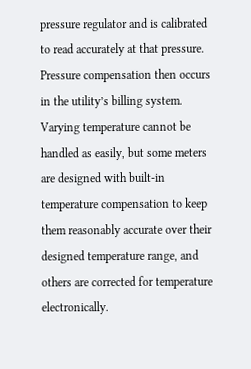pressure regulator and is calibrated to read accurately at that pressure. Pressure compensation then occurs in the utility’s billing system. Varying temperature cannot be handled as easily, but some meters are designed with built-in temperature compensation to keep them reasonably accurate over their designed temperature range, and others are corrected for temperature electronically.